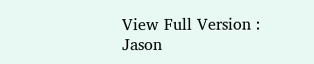View Full Version : Jason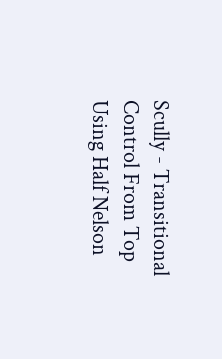Scully - Transitional Control From Top Using Half Nelson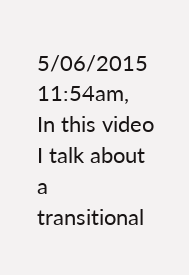5/06/2015 11:54am,
In this video I talk about a transitional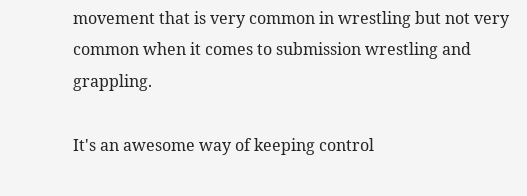movement that is very common in wrestling but not very common when it comes to submission wrestling and grappling.

It's an awesome way of keeping control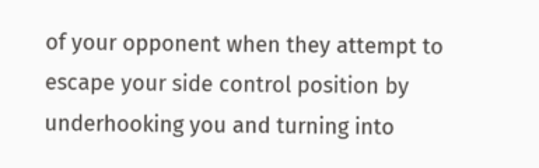of your opponent when they attempt to escape your side control position by underhooking you and turning into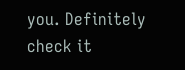you. Definitely check it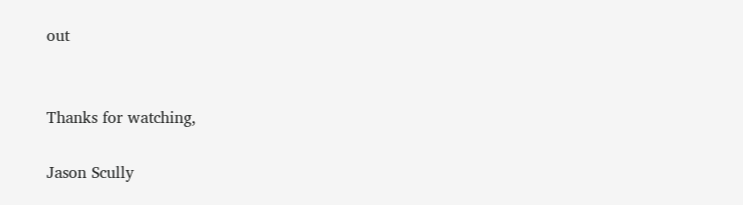out


Thanks for watching,

Jason Scully